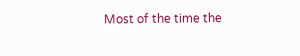Most of the time the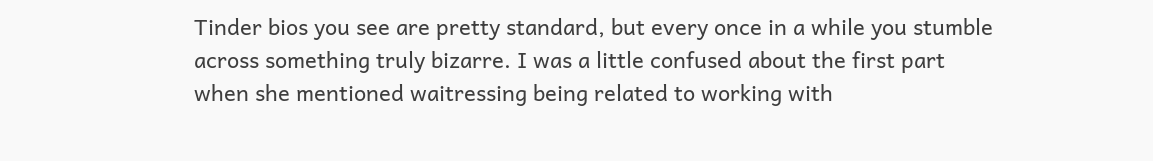Tinder bios you see are pretty standard, but every once in a while you stumble across something truly bizarre. I was a little confused about the first part when she mentioned waitressing being related to working with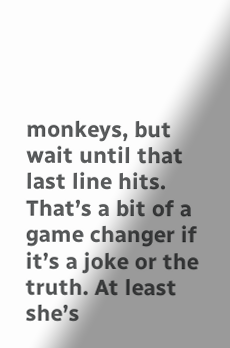monkeys, but wait until that last line hits. That’s a bit of a game changer if it’s a joke or the truth. At least she’s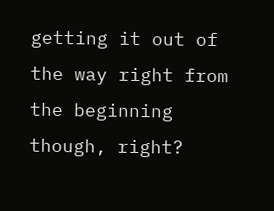getting it out of the way right from the beginning though, right?